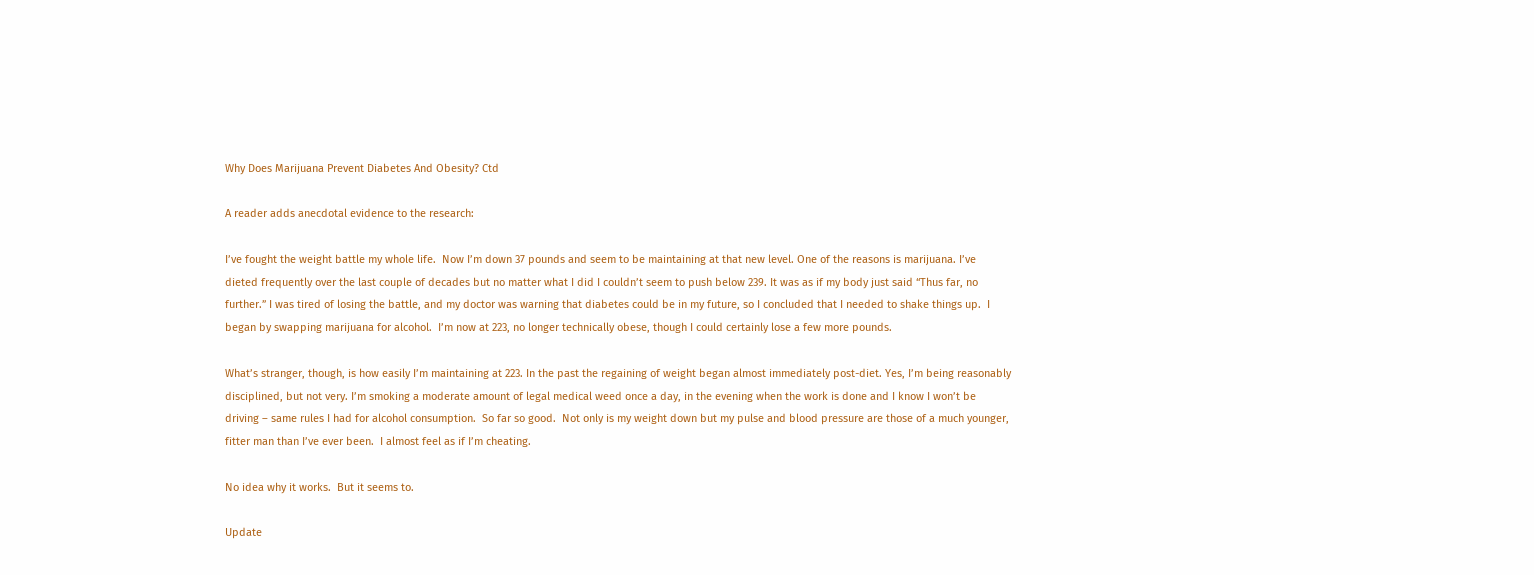Why Does Marijuana Prevent Diabetes And Obesity? Ctd

A reader adds anecdotal evidence to the research:

I’ve fought the weight battle my whole life.  Now I’m down 37 pounds and seem to be maintaining at that new level. One of the reasons is marijuana. I’ve dieted frequently over the last couple of decades but no matter what I did I couldn’t seem to push below 239. It was as if my body just said “Thus far, no further.” I was tired of losing the battle, and my doctor was warning that diabetes could be in my future, so I concluded that I needed to shake things up.  I began by swapping marijuana for alcohol.  I’m now at 223, no longer technically obese, though I could certainly lose a few more pounds.

What’s stranger, though, is how easily I’m maintaining at 223. In the past the regaining of weight began almost immediately post-diet. Yes, I’m being reasonably disciplined, but not very. I’m smoking a moderate amount of legal medical weed once a day, in the evening when the work is done and I know I won’t be driving – same rules I had for alcohol consumption.  So far so good.  Not only is my weight down but my pulse and blood pressure are those of a much younger, fitter man than I’ve ever been.  I almost feel as if I’m cheating.

No idea why it works.  But it seems to.

Update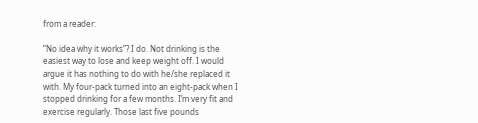from a reader:

“No idea why it works”? I do. Not drinking is the easiest way to lose and keep weight off. I would argue it has nothing to do with he/she replaced it with. My four-pack turned into an eight-pack when I stopped drinking for a few months. I’m very fit and exercise regularly. Those last five pounds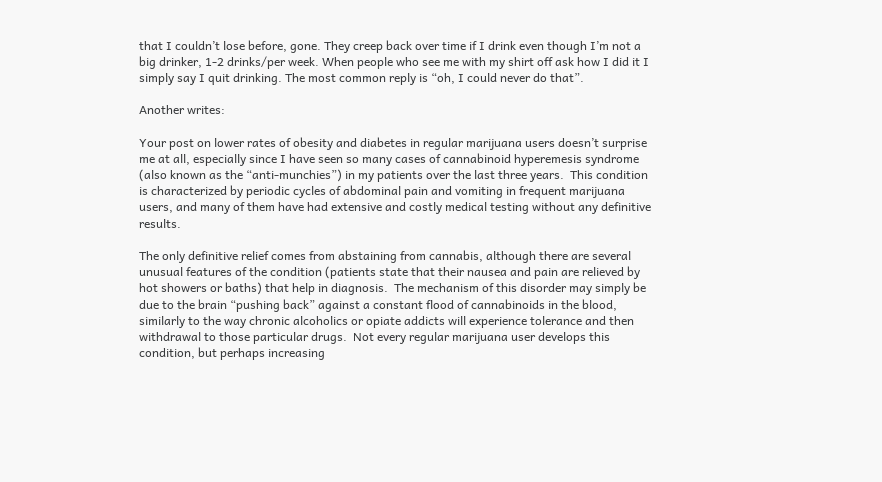that I couldn’t lose before, gone. They creep back over time if I drink even though I’m not a big drinker, 1-2 drinks/per week. When people who see me with my shirt off ask how I did it I simply say I quit drinking. The most common reply is “oh, I could never do that”.

Another writes:

Your post on lower rates of obesity and diabetes in regular marijuana users doesn’t surprise me at all, especially since I have seen so many cases of cannabinoid hyperemesis syndrome (also known as the “anti-munchies”) in my patients over the last three years.  This condition is characterized by periodic cycles of abdominal pain and vomiting in frequent marijuana users, and many of them have had extensive and costly medical testing without any definitive results.

The only definitive relief comes from abstaining from cannabis, although there are several unusual features of the condition (patients state that their nausea and pain are relieved by hot showers or baths) that help in diagnosis.  The mechanism of this disorder may simply be due to the brain “pushing back” against a constant flood of cannabinoids in the blood, similarly to the way chronic alcoholics or opiate addicts will experience tolerance and then withdrawal to those particular drugs.  Not every regular marijuana user develops this condition, but perhaps increasing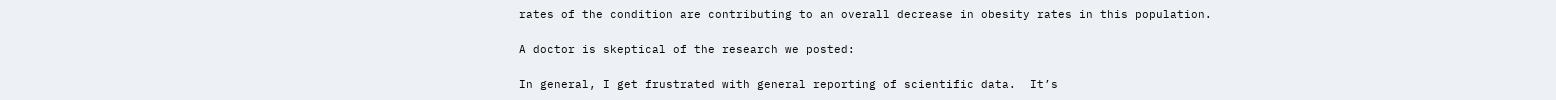rates of the condition are contributing to an overall decrease in obesity rates in this population.

A doctor is skeptical of the research we posted:

In general, I get frustrated with general reporting of scientific data.  It’s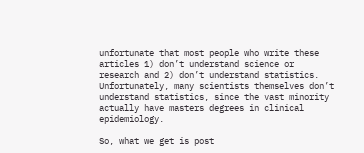unfortunate that most people who write these articles 1) don’t understand science or research and 2) don’t understand statistics. Unfortunately, many scientists themselves don’t understand statistics, since the vast minority actually have masters degrees in clinical epidemiology.

So, what we get is post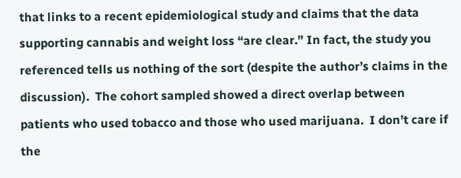that links to a recent epidemiological study and claims that the data supporting cannabis and weight loss “are clear.” In fact, the study you referenced tells us nothing of the sort (despite the author’s claims in the discussion).  The cohort sampled showed a direct overlap between patients who used tobacco and those who used marijuana.  I don’t care if the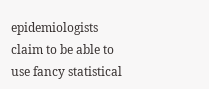epidemiologists claim to be able to use fancy statistical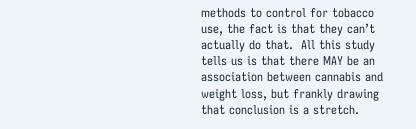methods to control for tobacco use, the fact is that they can’t actually do that.  All this study tells us is that there MAY be an association between cannabis and weight loss, but frankly drawing that conclusion is a stretch.